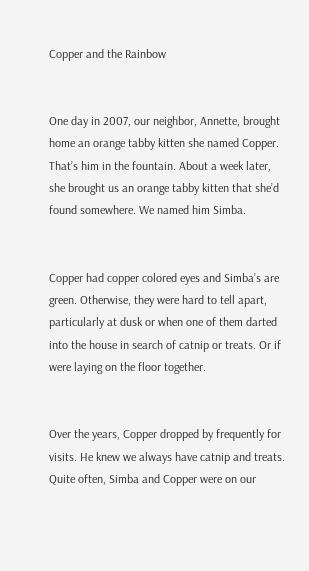Copper and the Rainbow


One day in 2007, our neighbor, Annette, brought home an orange tabby kitten she named Copper. That’s him in the fountain. About a week later, she brought us an orange tabby kitten that she’d found somewhere. We named him Simba.


Copper had copper colored eyes and Simba’s are green. Otherwise, they were hard to tell apart, particularly at dusk or when one of them darted into the house in search of catnip or treats. Or if were laying on the floor together.


Over the years, Copper dropped by frequently for visits. He knew we always have catnip and treats. Quite often, Simba and Copper were on our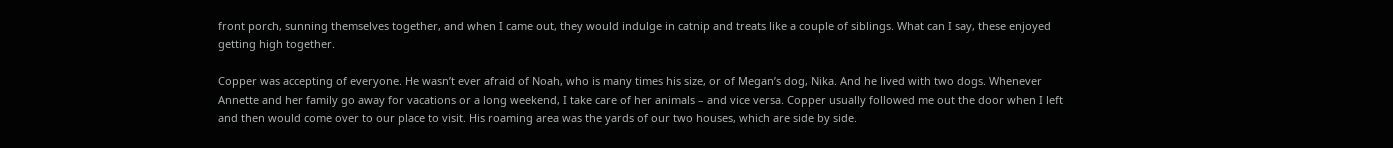front porch, sunning themselves together, and when I came out, they would indulge in catnip and treats like a couple of siblings. What can I say, these enjoyed getting high together.

Copper was accepting of everyone. He wasn’t ever afraid of Noah, who is many times his size, or of Megan’s dog, Nika. And he lived with two dogs. Whenever Annette and her family go away for vacations or a long weekend, I take care of her animals – and vice versa. Copper usually followed me out the door when I left and then would come over to our place to visit. His roaming area was the yards of our two houses, which are side by side.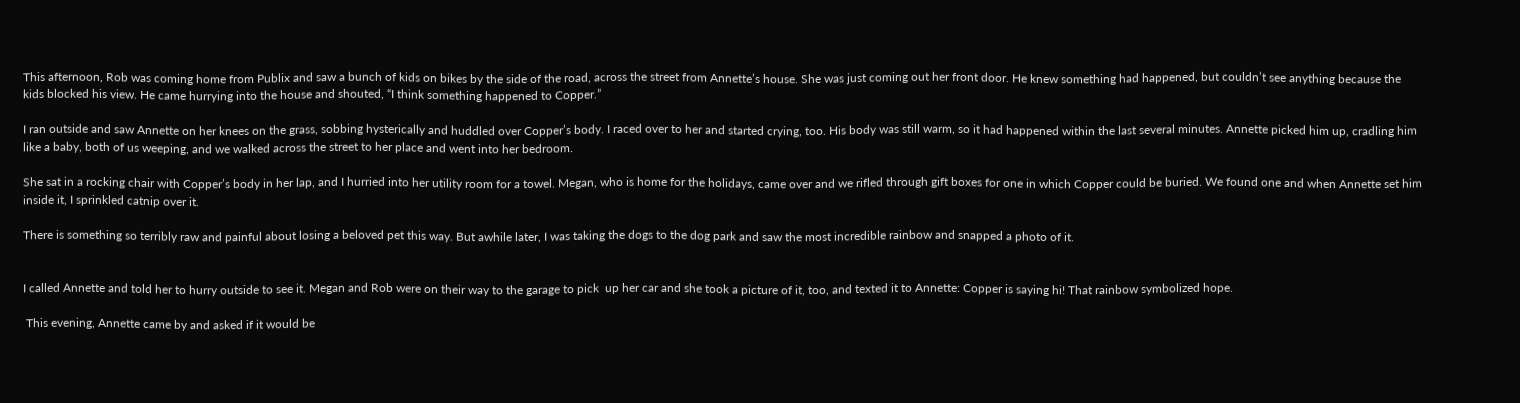This afternoon, Rob was coming home from Publix and saw a bunch of kids on bikes by the side of the road, across the street from Annette’s house. She was just coming out her front door. He knew something had happened, but couldn’t see anything because the kids blocked his view. He came hurrying into the house and shouted, “I think something happened to Copper.”

I ran outside and saw Annette on her knees on the grass, sobbing hysterically and huddled over Copper’s body. I raced over to her and started crying, too. His body was still warm, so it had happened within the last several minutes. Annette picked him up, cradling him like a baby, both of us weeping, and we walked across the street to her place and went into her bedroom.

She sat in a rocking chair with Copper’s body in her lap, and I hurried into her utility room for a towel. Megan, who is home for the holidays, came over and we rifled through gift boxes for one in which Copper could be buried. We found one and when Annette set him inside it, I sprinkled catnip over it.

There is something so terribly raw and painful about losing a beloved pet this way. But awhile later, I was taking the dogs to the dog park and saw the most incredible rainbow and snapped a photo of it.


I called Annette and told her to hurry outside to see it. Megan and Rob were on their way to the garage to pick  up her car and she took a picture of it, too, and texted it to Annette: Copper is saying hi! That rainbow symbolized hope.

 This evening, Annette came by and asked if it would be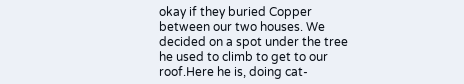okay if they buried Copper between our two houses. We decided on a spot under the tree he used to climb to get to our roof.Here he is, doing cat-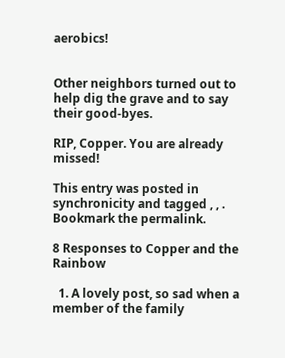aerobics!


Other neighbors turned out to help dig the grave and to say their good-byes.

RIP, Copper. You are already missed!

This entry was posted in synchronicity and tagged , , . Bookmark the permalink.

8 Responses to Copper and the Rainbow

  1. A lovely post, so sad when a member of the family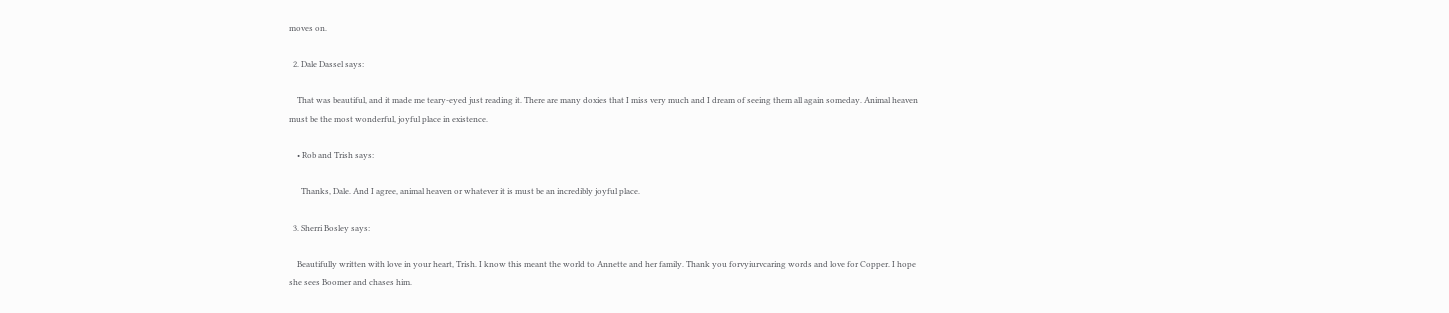moves on.

  2. Dale Dassel says:

    That was beautiful, and it made me teary-eyed just reading it. There are many doxies that I miss very much and I dream of seeing them all again someday. Animal heaven must be the most wonderful, joyful place in existence.

    • Rob and Trish says:

      Thanks, Dale. And I agree, animal heaven or whatever it is must be an incredibly joyful place.

  3. Sherri Bosley says:

    Beautifully written with love in your heart, Trish. I know this meant the world to Annette and her family. Thank you forvyiurvcaring words and love for Copper. I hope she sees Boomer and chases him.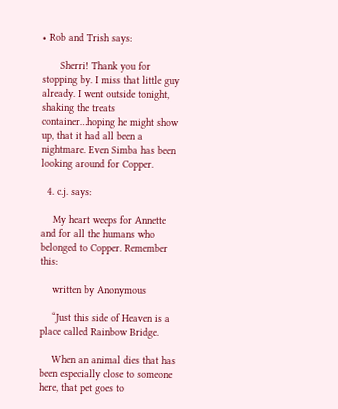• Rob and Trish says:

      Sherri! Thank you for stopping by. I miss that little guy already. I went outside tonight, shaking the treats container…hoping he might show up, that it had all been a nightmare. Even Simba has been looking around for Copper.

  4. c.j. says:

    My heart weeps for Annette and for all the humans who belonged to Copper. Remember this:

    written by Anonymous

    “Just this side of Heaven is a place called Rainbow Bridge.

    When an animal dies that has been especially close to someone here, that pet goes to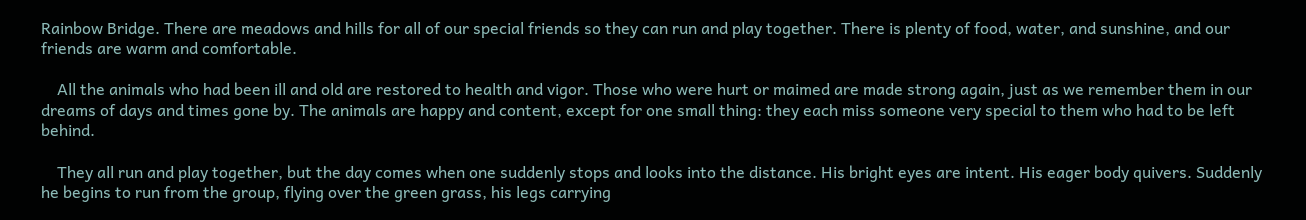Rainbow Bridge. There are meadows and hills for all of our special friends so they can run and play together. There is plenty of food, water, and sunshine, and our friends are warm and comfortable.

    All the animals who had been ill and old are restored to health and vigor. Those who were hurt or maimed are made strong again, just as we remember them in our dreams of days and times gone by. The animals are happy and content, except for one small thing: they each miss someone very special to them who had to be left behind.

    They all run and play together, but the day comes when one suddenly stops and looks into the distance. His bright eyes are intent. His eager body quivers. Suddenly he begins to run from the group, flying over the green grass, his legs carrying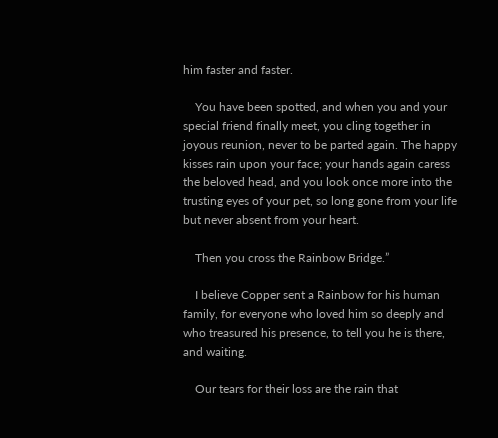him faster and faster.

    You have been spotted, and when you and your special friend finally meet, you cling together in joyous reunion, never to be parted again. The happy kisses rain upon your face; your hands again caress the beloved head, and you look once more into the trusting eyes of your pet, so long gone from your life but never absent from your heart.

    Then you cross the Rainbow Bridge.”

    I believe Copper sent a Rainbow for his human family, for everyone who loved him so deeply and who treasured his presence, to tell you he is there, and waiting.

    Our tears for their loss are the rain that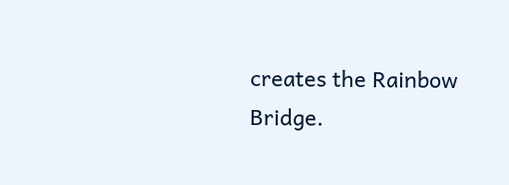creates the Rainbow Bridge.